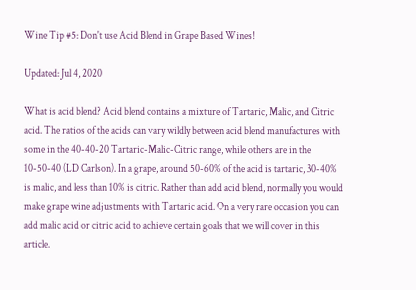Wine Tip #5: Don't use Acid Blend in Grape Based Wines!

Updated: Jul 4, 2020

What is acid blend? Acid blend contains a mixture of Tartaric, Malic, and Citric acid. The ratios of the acids can vary wildly between acid blend manufactures with some in the 40-40-20 Tartaric-Malic-Citric range, while others are in the 10-50-40 (LD Carlson). In a grape, around 50-60% of the acid is tartaric, 30-40% is malic, and less than 10% is citric. Rather than add acid blend, normally you would make grape wine adjustments with Tartaric acid. On a very rare occasion you can add malic acid or citric acid to achieve certain goals that we will cover in this article.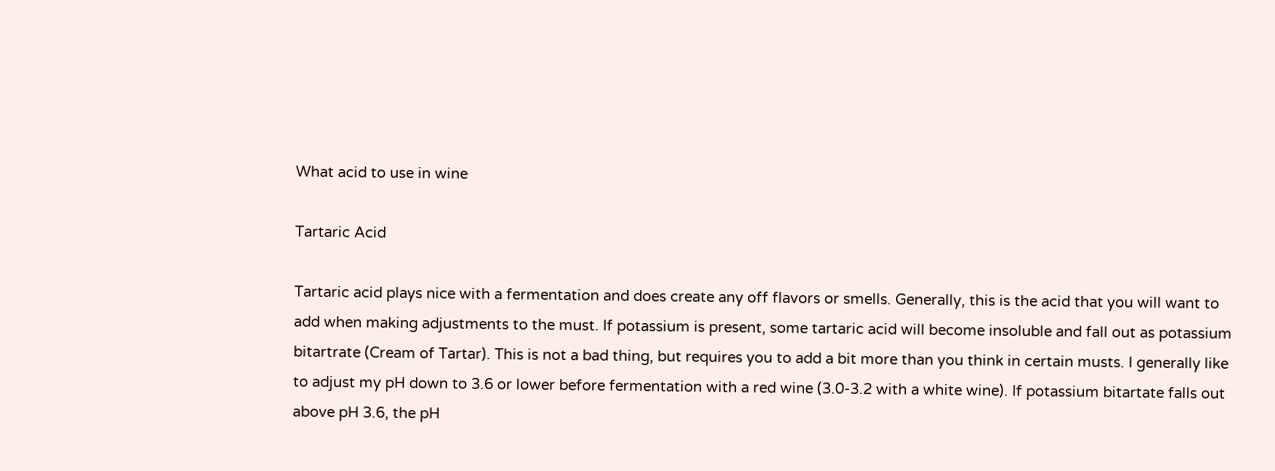What acid to use in wine

Tartaric Acid

Tartaric acid plays nice with a fermentation and does create any off flavors or smells. Generally, this is the acid that you will want to add when making adjustments to the must. If potassium is present, some tartaric acid will become insoluble and fall out as potassium bitartrate (Cream of Tartar). This is not a bad thing, but requires you to add a bit more than you think in certain musts. I generally like to adjust my pH down to 3.6 or lower before fermentation with a red wine (3.0-3.2 with a white wine). If potassium bitartate falls out above pH 3.6, the pH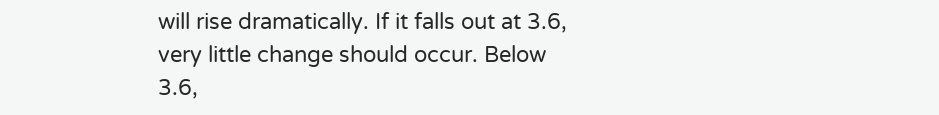will rise dramatically. If it falls out at 3.6, very little change should occur. Below 3.6,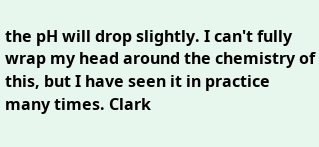the pH will drop slightly. I can't fully wrap my head around the chemistry of this, but I have seen it in practice many times. Clark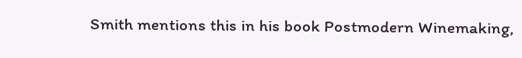Smith mentions this in his book Postmodern Winemaking,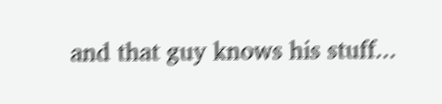and that guy knows his stuff...